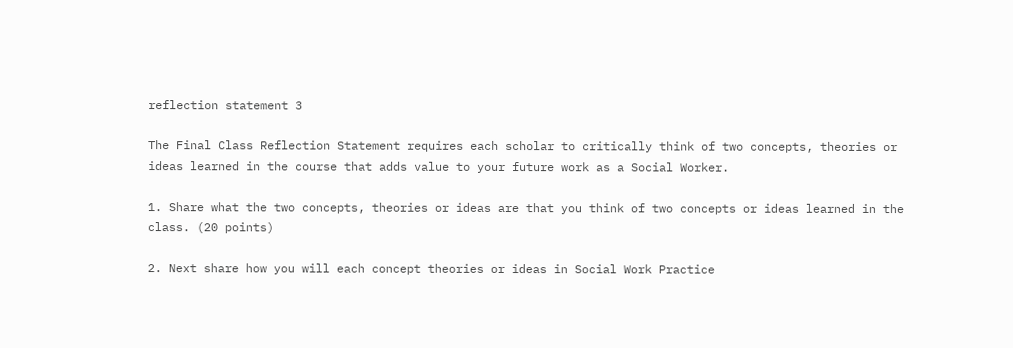reflection statement 3

The Final Class Reflection Statement requires each scholar to critically think of two concepts, theories or ideas learned in the course that adds value to your future work as a Social Worker.

1. Share what the two concepts, theories or ideas are that you think of two concepts or ideas learned in the class. (20 points)

2. Next share how you will each concept theories or ideas in Social Work Practice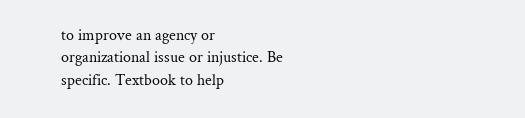to improve an agency or organizational issue or injustice. Be specific. Textbook to help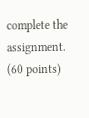complete the assignment. (60 points)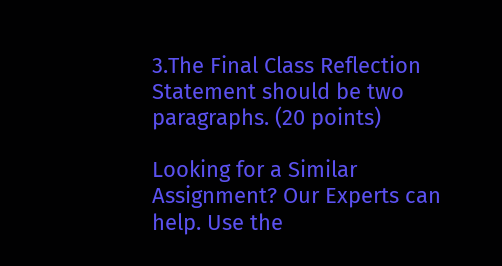3.The Final Class Reflection Statement should be two paragraphs. (20 points)

Looking for a Similar Assignment? Our Experts can help. Use the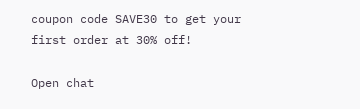coupon code SAVE30 to get your first order at 30% off!

Open chat